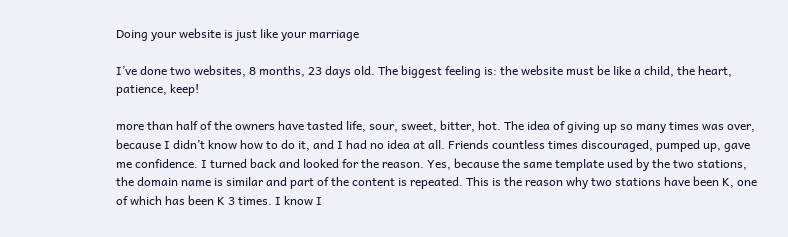Doing your website is just like your marriage

I’ve done two websites, 8 months, 23 days old. The biggest feeling is: the website must be like a child, the heart, patience, keep!

more than half of the owners have tasted life, sour, sweet, bitter, hot. The idea of giving up so many times was over, because I didn’t know how to do it, and I had no idea at all. Friends countless times discouraged, pumped up, gave me confidence. I turned back and looked for the reason. Yes, because the same template used by the two stations, the domain name is similar and part of the content is repeated. This is the reason why two stations have been K, one of which has been K 3 times. I know I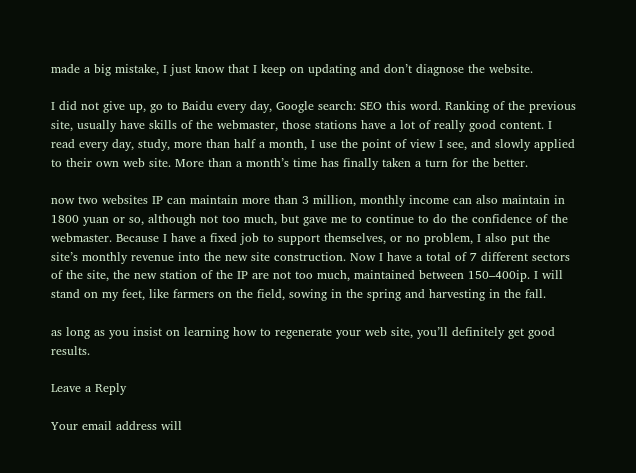made a big mistake, I just know that I keep on updating and don’t diagnose the website.

I did not give up, go to Baidu every day, Google search: SEO this word. Ranking of the previous site, usually have skills of the webmaster, those stations have a lot of really good content. I read every day, study, more than half a month, I use the point of view I see, and slowly applied to their own web site. More than a month’s time has finally taken a turn for the better.

now two websites IP can maintain more than 3 million, monthly income can also maintain in 1800 yuan or so, although not too much, but gave me to continue to do the confidence of the webmaster. Because I have a fixed job to support themselves, or no problem, I also put the site’s monthly revenue into the new site construction. Now I have a total of 7 different sectors of the site, the new station of the IP are not too much, maintained between 150–400ip. I will stand on my feet, like farmers on the field, sowing in the spring and harvesting in the fall.

as long as you insist on learning how to regenerate your web site, you’ll definitely get good results.

Leave a Reply

Your email address will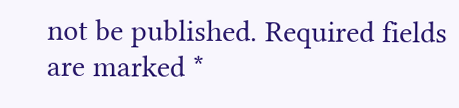not be published. Required fields are marked *